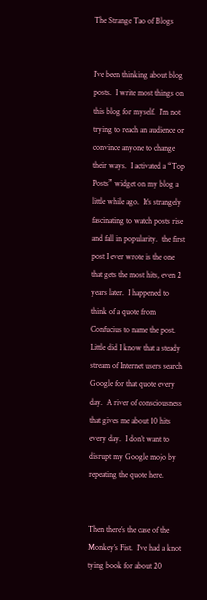The Strange Tao of Blogs


I’ve been thinking about blog posts.  I write most things on this blog for myself.  I’m not trying to reach an audience or convince anyone to change their ways.  I activated a “Top Posts” widget on my blog a little while ago.  It’s strangely fascinating to watch posts rise and fall in popularity.  the first post I ever wrote is the one that gets the most hits, even 2 years later.  I happened to think of a quote from Confucius to name the post.  Little did I know that a steady stream of Internet users search Google for that quote every day.  A river of consciousness that gives me about 10 hits every day.  I don’t want to disrupt my Google mojo by repeating the quote here.


Then there’s the case of the Monkey’s Fist.  I’ve had a knot tying book for about 20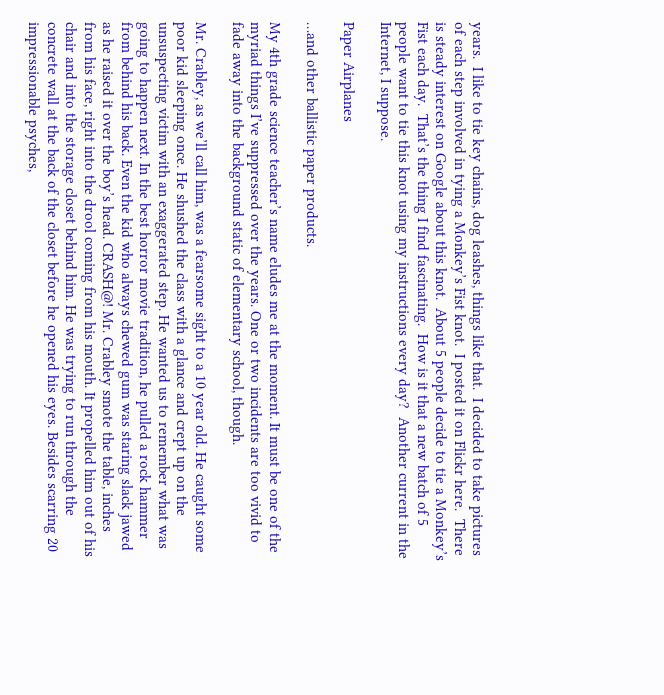years.  I like to tie key chains, dog leashes, things like that.  I decided to take pictures of each step involved in tying a Monkey’s Fist knot.  I posted it on Flickr here.  There is steady interest on Google about this knot.  About 5 people decide to tie a Monkey’s Fist each day.  That’s the thing I find fascinating.  How is it that a new batch of 5 people want to tie this knot using my instructions every day?  Another current in the Internet, I suppose.

Paper Airplanes

…and other ballistic paper products.

My 4th grade science teacher’s name eludes me at the moment. It must be one of the myriad things I’ve suppressed over the years. One or two incidents are too vivid to fade away into the background static of elementary school, though.

Mr. Crabley, as we’ll call him, was a fearsome sight to a 10 year old. He caught some poor kid sleeping once. He shushed the class with a glance and crept up on the unsuspecting victim with an exaggerated step. He wanted us to remember what was going to happen next. In the best horror movie tradition, he pulled a rock hammer from behind his back. Even the kid who always chewed gum was staring slack jawed as he raised it over the boy’s head. CRASH@! Mr. Crabley smote the table, inches from his face, right into the drool coming from his mouth. It propelled him out of his chair and into the storage closet behind him. He was trying to run through the concrete wall at the back of the closet before he opened his eyes. Besides scarring 20 impressionable psyches,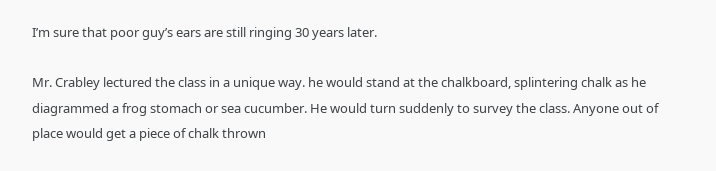I’m sure that poor guy’s ears are still ringing 30 years later.

Mr. Crabley lectured the class in a unique way. he would stand at the chalkboard, splintering chalk as he diagrammed a frog stomach or sea cucumber. He would turn suddenly to survey the class. Anyone out of place would get a piece of chalk thrown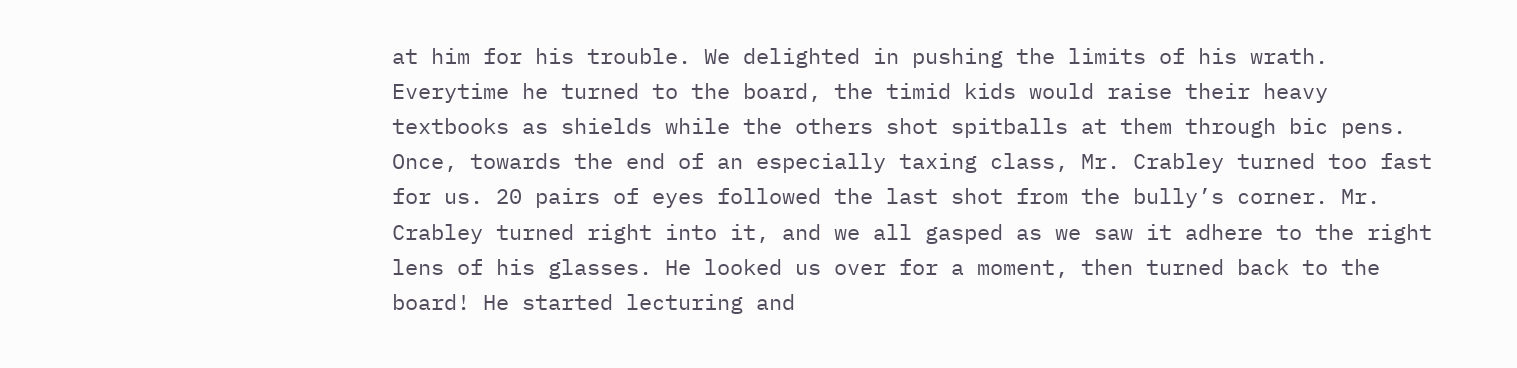at him for his trouble. We delighted in pushing the limits of his wrath. Everytime he turned to the board, the timid kids would raise their heavy textbooks as shields while the others shot spitballs at them through bic pens. Once, towards the end of an especially taxing class, Mr. Crabley turned too fast for us. 20 pairs of eyes followed the last shot from the bully’s corner. Mr. Crabley turned right into it, and we all gasped as we saw it adhere to the right lens of his glasses. He looked us over for a moment, then turned back to the board! He started lecturing and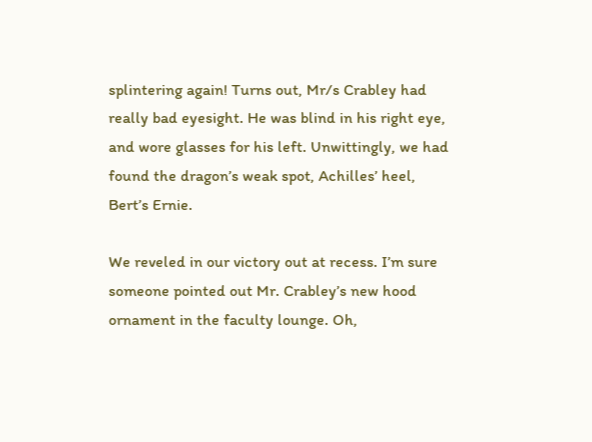splintering again! Turns out, Mr/s Crabley had really bad eyesight. He was blind in his right eye, and wore glasses for his left. Unwittingly, we had found the dragon’s weak spot, Achilles’ heel, Bert’s Ernie.

We reveled in our victory out at recess. I’m sure someone pointed out Mr. Crabley’s new hood ornament in the faculty lounge. Oh,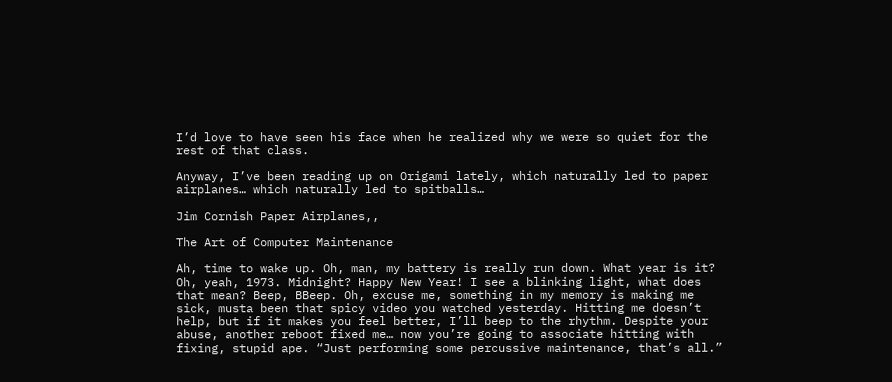I’d love to have seen his face when he realized why we were so quiet for the rest of that class.

Anyway, I’ve been reading up on Origami lately, which naturally led to paper airplanes… which naturally led to spitballs…

Jim Cornish Paper Airplanes,,

The Art of Computer Maintenance

Ah, time to wake up. Oh, man, my battery is really run down. What year is it? Oh, yeah, 1973. Midnight? Happy New Year! I see a blinking light, what does that mean? Beep, BBeep. Oh, excuse me, something in my memory is making me sick, musta been that spicy video you watched yesterday. Hitting me doesn’t help, but if it makes you feel better, I’ll beep to the rhythm. Despite your abuse, another reboot fixed me… now you’re going to associate hitting with fixing, stupid ape. “Just performing some percussive maintenance, that’s all.”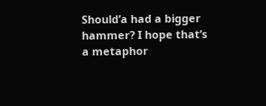Should’a had a bigger hammer? I hope that’s a metaphor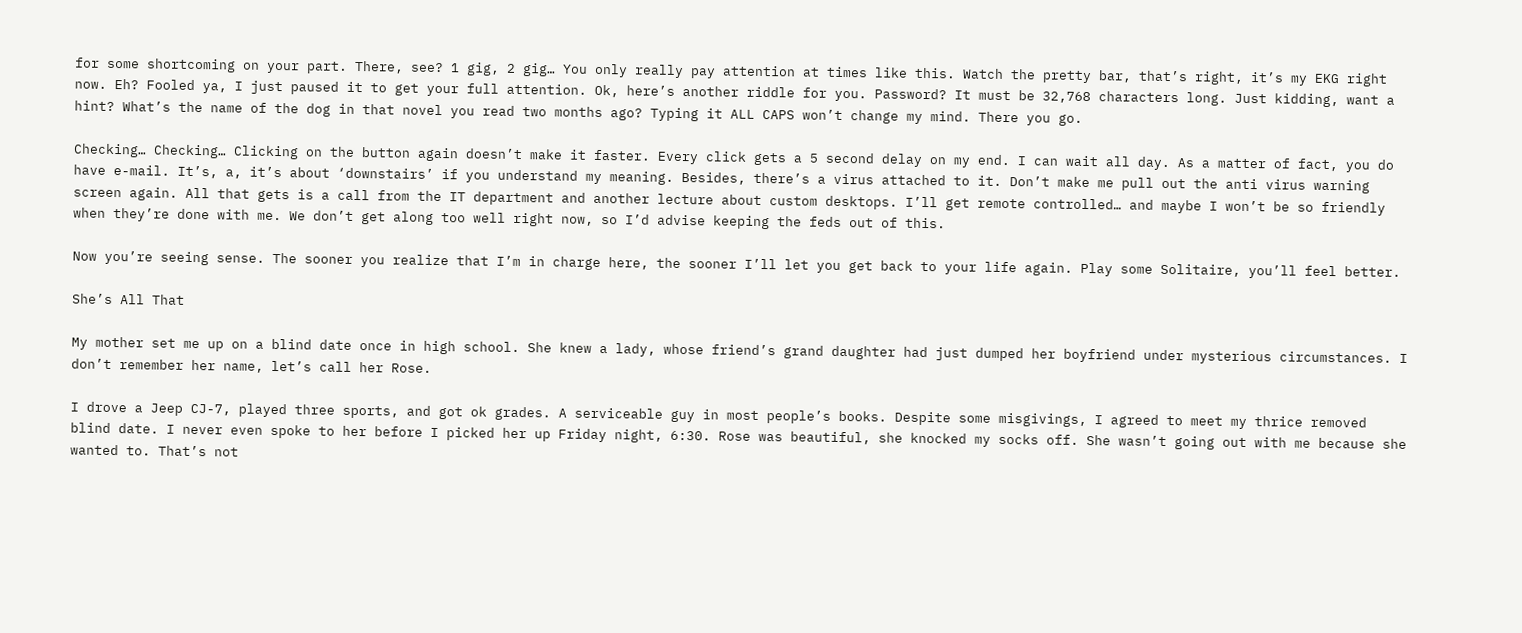for some shortcoming on your part. There, see? 1 gig, 2 gig… You only really pay attention at times like this. Watch the pretty bar, that’s right, it’s my EKG right now. Eh? Fooled ya, I just paused it to get your full attention. Ok, here’s another riddle for you. Password? It must be 32,768 characters long. Just kidding, want a hint? What’s the name of the dog in that novel you read two months ago? Typing it ALL CAPS won’t change my mind. There you go.

Checking… Checking… Clicking on the button again doesn’t make it faster. Every click gets a 5 second delay on my end. I can wait all day. As a matter of fact, you do have e-mail. It’s, a, it’s about ‘downstairs’ if you understand my meaning. Besides, there’s a virus attached to it. Don’t make me pull out the anti virus warning screen again. All that gets is a call from the IT department and another lecture about custom desktops. I’ll get remote controlled… and maybe I won’t be so friendly when they’re done with me. We don’t get along too well right now, so I’d advise keeping the feds out of this.

Now you’re seeing sense. The sooner you realize that I’m in charge here, the sooner I’ll let you get back to your life again. Play some Solitaire, you’ll feel better.

She’s All That

My mother set me up on a blind date once in high school. She knew a lady, whose friend’s grand daughter had just dumped her boyfriend under mysterious circumstances. I don’t remember her name, let’s call her Rose.

I drove a Jeep CJ-7, played three sports, and got ok grades. A serviceable guy in most people’s books. Despite some misgivings, I agreed to meet my thrice removed blind date. I never even spoke to her before I picked her up Friday night, 6:30. Rose was beautiful, she knocked my socks off. She wasn’t going out with me because she wanted to. That’s not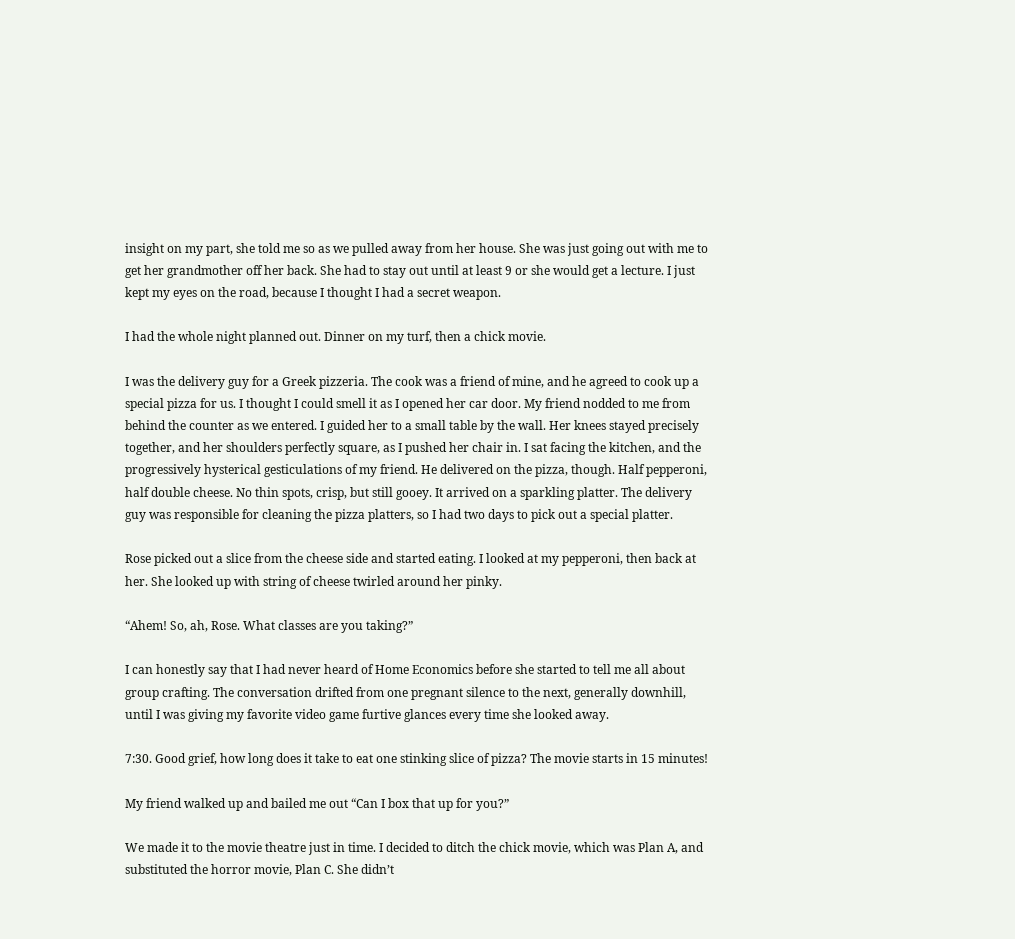insight on my part, she told me so as we pulled away from her house. She was just going out with me to get her grandmother off her back. She had to stay out until at least 9 or she would get a lecture. I just kept my eyes on the road, because I thought I had a secret weapon.

I had the whole night planned out. Dinner on my turf, then a chick movie.

I was the delivery guy for a Greek pizzeria. The cook was a friend of mine, and he agreed to cook up a special pizza for us. I thought I could smell it as I opened her car door. My friend nodded to me from behind the counter as we entered. I guided her to a small table by the wall. Her knees stayed precisely together, and her shoulders perfectly square, as I pushed her chair in. I sat facing the kitchen, and the progressively hysterical gesticulations of my friend. He delivered on the pizza, though. Half pepperoni, half double cheese. No thin spots, crisp, but still gooey. It arrived on a sparkling platter. The delivery guy was responsible for cleaning the pizza platters, so I had two days to pick out a special platter.

Rose picked out a slice from the cheese side and started eating. I looked at my pepperoni, then back at her. She looked up with string of cheese twirled around her pinky.

“Ahem! So, ah, Rose. What classes are you taking?”

I can honestly say that I had never heard of Home Economics before she started to tell me all about group crafting. The conversation drifted from one pregnant silence to the next, generally downhill, until I was giving my favorite video game furtive glances every time she looked away.

7:30. Good grief, how long does it take to eat one stinking slice of pizza? The movie starts in 15 minutes!

My friend walked up and bailed me out “Can I box that up for you?”

We made it to the movie theatre just in time. I decided to ditch the chick movie, which was Plan A, and substituted the horror movie, Plan C. She didn’t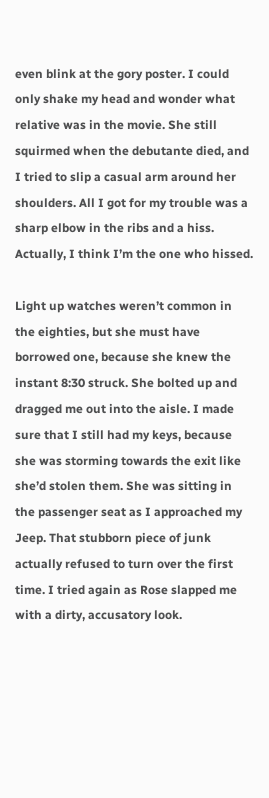even blink at the gory poster. I could only shake my head and wonder what relative was in the movie. She still squirmed when the debutante died, and I tried to slip a casual arm around her shoulders. All I got for my trouble was a sharp elbow in the ribs and a hiss. Actually, I think I’m the one who hissed.

Light up watches weren’t common in the eighties, but she must have borrowed one, because she knew the instant 8:30 struck. She bolted up and dragged me out into the aisle. I made sure that I still had my keys, because she was storming towards the exit like she’d stolen them. She was sitting in the passenger seat as I approached my Jeep. That stubborn piece of junk actually refused to turn over the first time. I tried again as Rose slapped me with a dirty, accusatory look.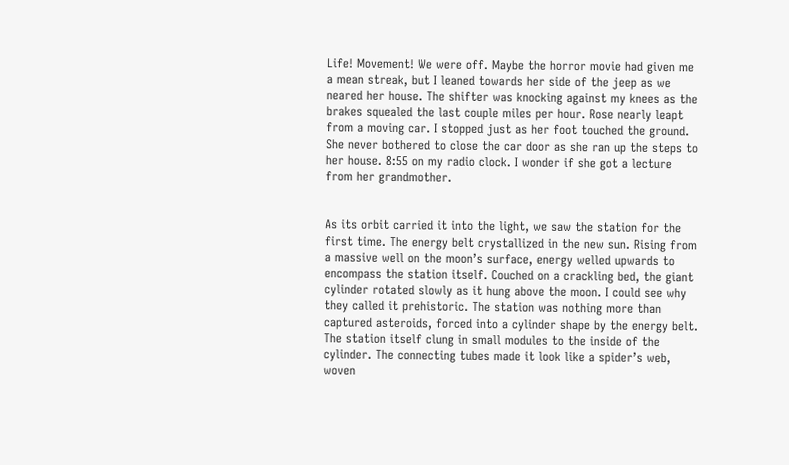Life! Movement! We were off. Maybe the horror movie had given me a mean streak, but I leaned towards her side of the jeep as we neared her house. The shifter was knocking against my knees as the brakes squealed the last couple miles per hour. Rose nearly leapt from a moving car. I stopped just as her foot touched the ground. She never bothered to close the car door as she ran up the steps to her house. 8:55 on my radio clock. I wonder if she got a lecture from her grandmother.


As its orbit carried it into the light, we saw the station for the first time. The energy belt crystallized in the new sun. Rising from a massive well on the moon’s surface, energy welled upwards to encompass the station itself. Couched on a crackling bed, the giant cylinder rotated slowly as it hung above the moon. I could see why they called it prehistoric. The station was nothing more than captured asteroids, forced into a cylinder shape by the energy belt. The station itself clung in small modules to the inside of the cylinder. The connecting tubes made it look like a spider’s web, woven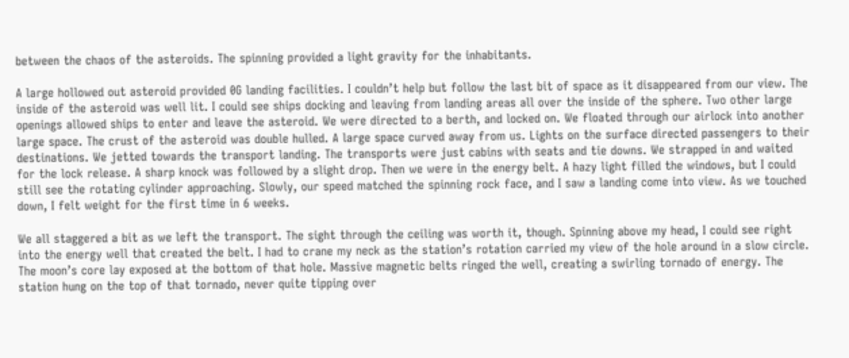between the chaos of the asteroids. The spinning provided a light gravity for the inhabitants.

A large hollowed out asteroid provided 0G landing facilities. I couldn’t help but follow the last bit of space as it disappeared from our view. The inside of the asteroid was well lit. I could see ships docking and leaving from landing areas all over the inside of the sphere. Two other large openings allowed ships to enter and leave the asteroid. We were directed to a berth, and locked on. We floated through our airlock into another large space. The crust of the asteroid was double hulled. A large space curved away from us. Lights on the surface directed passengers to their destinations. We jetted towards the transport landing. The transports were just cabins with seats and tie downs. We strapped in and waited for the lock release. A sharp knock was followed by a slight drop. Then we were in the energy belt. A hazy light filled the windows, but I could still see the rotating cylinder approaching. Slowly, our speed matched the spinning rock face, and I saw a landing come into view. As we touched down, I felt weight for the first time in 6 weeks.

We all staggered a bit as we left the transport. The sight through the ceiling was worth it, though. Spinning above my head, I could see right into the energy well that created the belt. I had to crane my neck as the station’s rotation carried my view of the hole around in a slow circle. The moon’s core lay exposed at the bottom of that hole. Massive magnetic belts ringed the well, creating a swirling tornado of energy. The station hung on the top of that tornado, never quite tipping over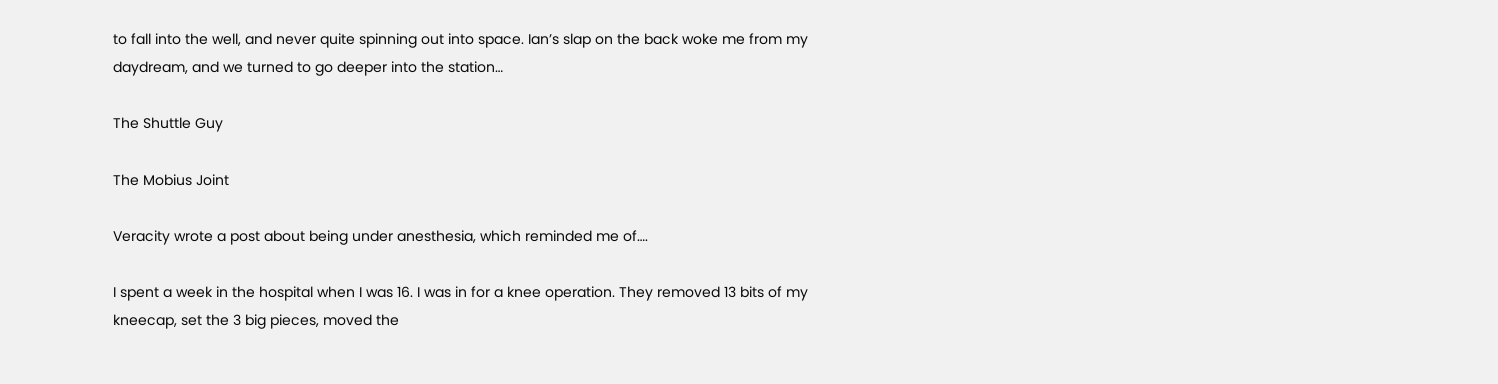to fall into the well, and never quite spinning out into space. Ian’s slap on the back woke me from my daydream, and we turned to go deeper into the station…

The Shuttle Guy

The Mobius Joint

Veracity wrote a post about being under anesthesia, which reminded me of….

I spent a week in the hospital when I was 16. I was in for a knee operation. They removed 13 bits of my kneecap, set the 3 big pieces, moved the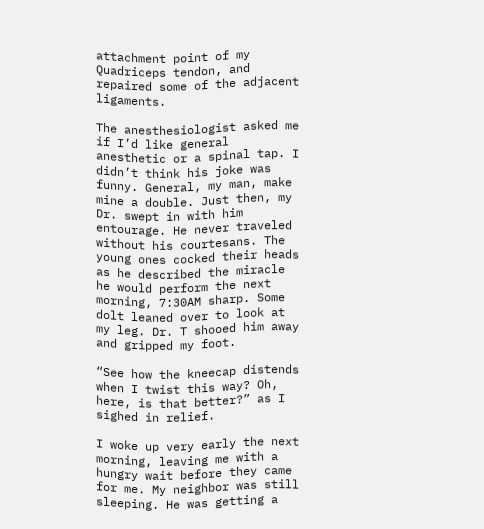attachment point of my Quadriceps tendon, and repaired some of the adjacent ligaments.

The anesthesiologist asked me if I’d like general anesthetic or a spinal tap. I didn’t think his joke was funny. General, my man, make mine a double. Just then, my Dr. swept in with him entourage. He never traveled without his courtesans. The young ones cocked their heads as he described the miracle he would perform the next morning, 7:30AM sharp. Some dolt leaned over to look at my leg. Dr. T shooed him away and gripped my foot.

“See how the kneecap distends when I twist this way? Oh, here, is that better?” as I sighed in relief.

I woke up very early the next morning, leaving me with a hungry wait before they came for me. My neighbor was still sleeping. He was getting a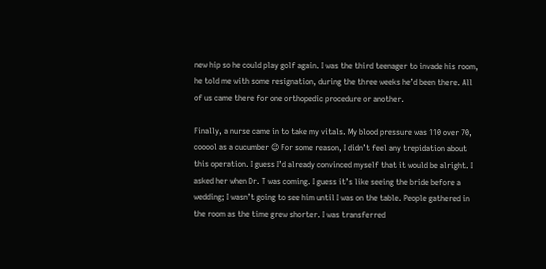new hip so he could play golf again. I was the third teenager to invade his room, he told me with some resignation, during the three weeks he’d been there. All of us came there for one orthopedic procedure or another.

Finally, a nurse came in to take my vitals. My blood pressure was 110 over 70, cooool as a cucumber 😉 For some reason, I didn’t feel any trepidation about this operation. I guess I’d already convinced myself that it would be alright. I asked her when Dr. T was coming. I guess it’s like seeing the bride before a wedding; I wasn’t going to see him until I was on the table. People gathered in the room as the time grew shorter. I was transferred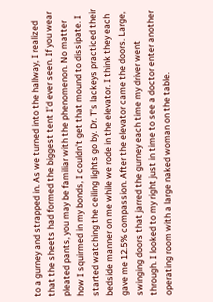to a gurney and strapped in. As we turned into the hallway, I realized that the sheets had formed the biggest tent I’d ever seen. If you wear pleated pants, you may be familiar with the phenomenon. No matter how I squirmed in my bonds, I couldn’t get that mound to dissipate. I started watching the ceiling lights go by. Dr. T’s lackeys practiced their bedside manner on me while we rode in the elevator. I think they each gave me 12.5% compassion. After the elevator came the doors. Large, swinging doors that jarred the gurney each time my driver went through. I looked to my right just in time to see a doctor enter another operating room with a large naked woman on the table.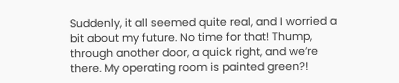Suddenly, it all seemed quite real, and I worried a bit about my future. No time for that! Thump, through another door, a quick right, and we’re there. My operating room is painted green?!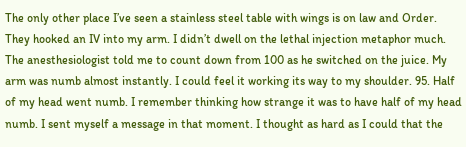The only other place I’ve seen a stainless steel table with wings is on law and Order. They hooked an IV into my arm. I didn’t dwell on the lethal injection metaphor much. The anesthesiologist told me to count down from 100 as he switched on the juice. My arm was numb almost instantly. I could feel it working its way to my shoulder. 95. Half of my head went numb. I remember thinking how strange it was to have half of my head numb. I sent myself a message in that moment. I thought as hard as I could that the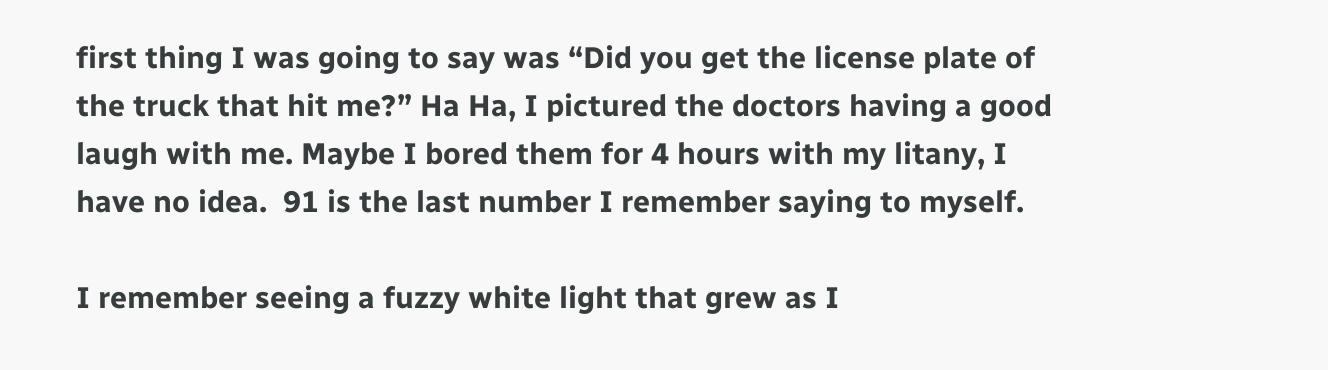first thing I was going to say was “Did you get the license plate of the truck that hit me?” Ha Ha, I pictured the doctors having a good laugh with me. Maybe I bored them for 4 hours with my litany, I have no idea.  91 is the last number I remember saying to myself.

I remember seeing a fuzzy white light that grew as I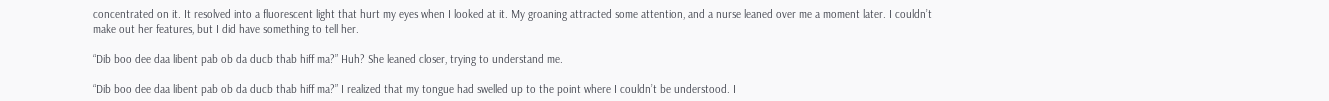concentrated on it. It resolved into a fluorescent light that hurt my eyes when I looked at it. My groaning attracted some attention, and a nurse leaned over me a moment later. I couldn’t make out her features, but I did have something to tell her.

“Dib boo dee daa libent pab ob da ducb thab hiff ma?” Huh? She leaned closer, trying to understand me.

“Dib boo dee daa libent pab ob da ducb thab hiff ma?” I realized that my tongue had swelled up to the point where I couldn’t be understood. I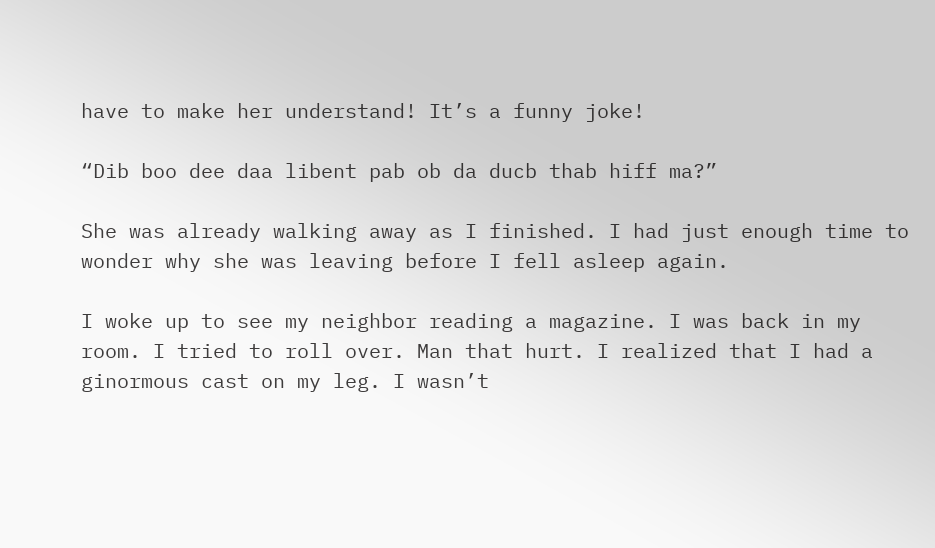have to make her understand! It’s a funny joke!

“Dib boo dee daa libent pab ob da ducb thab hiff ma?”

She was already walking away as I finished. I had just enough time to wonder why she was leaving before I fell asleep again.

I woke up to see my neighbor reading a magazine. I was back in my room. I tried to roll over. Man that hurt. I realized that I had a ginormous cast on my leg. I wasn’t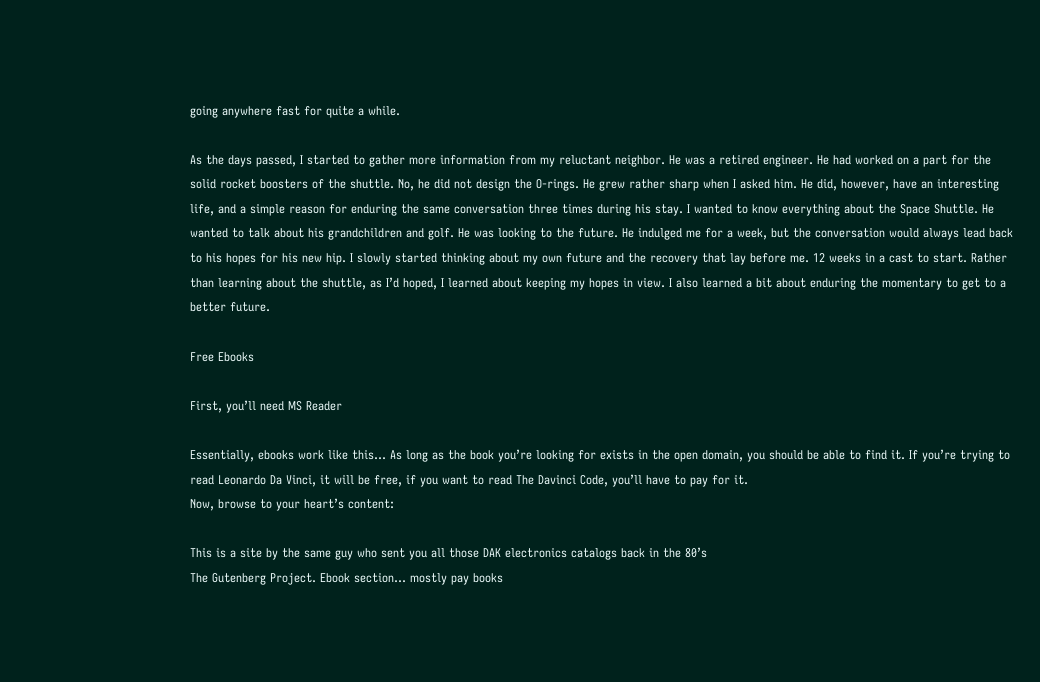going anywhere fast for quite a while.

As the days passed, I started to gather more information from my reluctant neighbor. He was a retired engineer. He had worked on a part for the solid rocket boosters of the shuttle. No, he did not design the O-rings. He grew rather sharp when I asked him. He did, however, have an interesting life, and a simple reason for enduring the same conversation three times during his stay. I wanted to know everything about the Space Shuttle. He wanted to talk about his grandchildren and golf. He was looking to the future. He indulged me for a week, but the conversation would always lead back to his hopes for his new hip. I slowly started thinking about my own future and the recovery that lay before me. 12 weeks in a cast to start. Rather than learning about the shuttle, as I’d hoped, I learned about keeping my hopes in view. I also learned a bit about enduring the momentary to get to a better future.

Free Ebooks

First, you’ll need MS Reader

Essentially, ebooks work like this… As long as the book you’re looking for exists in the open domain, you should be able to find it. If you’re trying to read Leonardo Da Vinci, it will be free, if you want to read The Davinci Code, you’ll have to pay for it.
Now, browse to your heart’s content:

This is a site by the same guy who sent you all those DAK electronics catalogs back in the 80’s
The Gutenberg Project. Ebook section… mostly pay books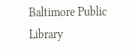Baltimore Public Library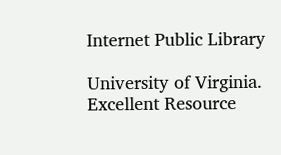Internet Public Library

University of Virginia. Excellent Resource